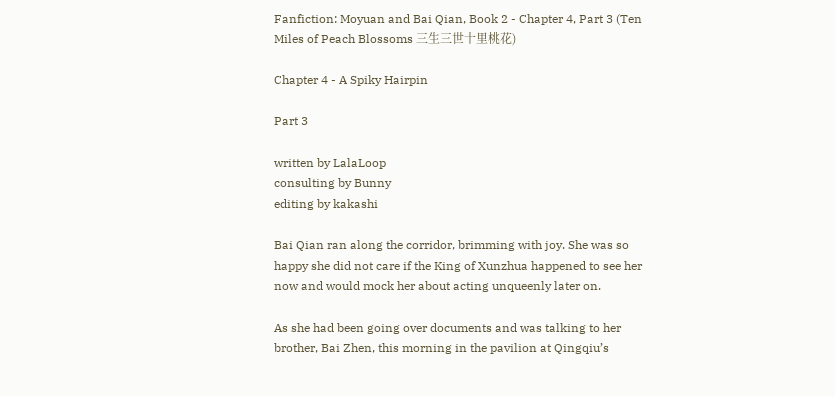Fanfiction: Moyuan and Bai Qian, Book 2 - Chapter 4, Part 3 (Ten Miles of Peach Blossoms 三生三世十里桃花)

Chapter 4 - A Spiky Hairpin

Part 3

written by LalaLoop
consulting by Bunny
editing by kakashi

Bai Qian ran along the corridor, brimming with joy. She was so happy she did not care if the King of Xunzhua happened to see her now and would mock her about acting unqueenly later on.

As she had been going over documents and was talking to her brother, Bai Zhen, this morning in the pavilion at Qingqiu’s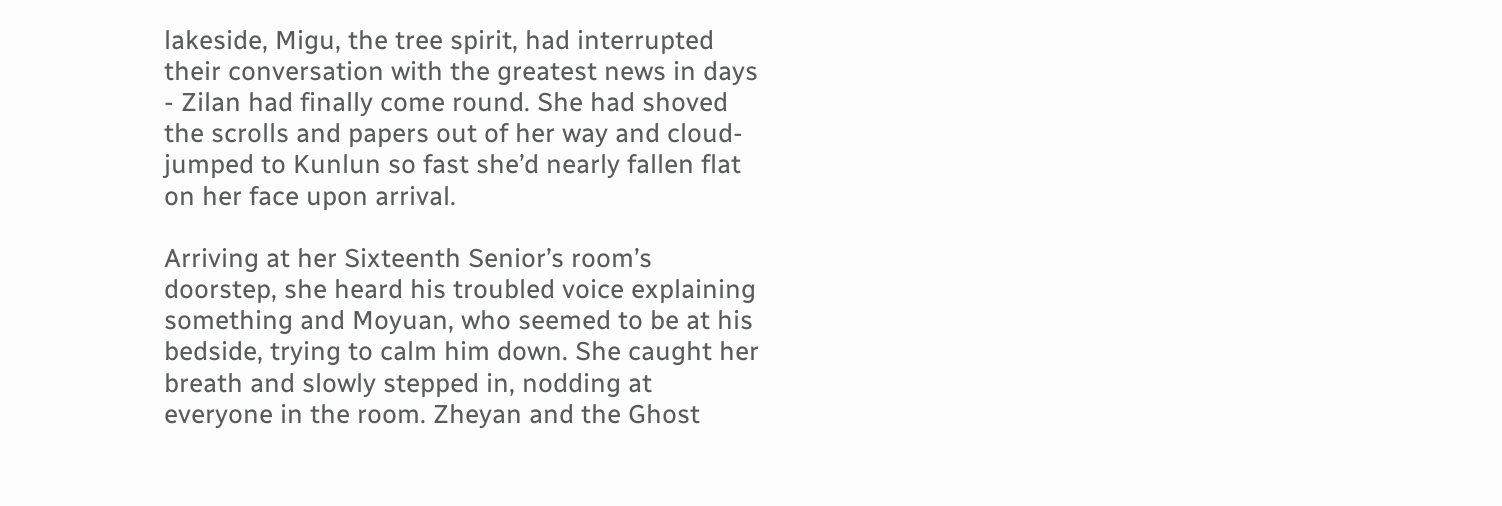lakeside, Migu, the tree spirit, had interrupted their conversation with the greatest news in days - Zilan had finally come round. She had shoved the scrolls and papers out of her way and cloud-jumped to Kunlun so fast she’d nearly fallen flat on her face upon arrival.

Arriving at her Sixteenth Senior’s room’s doorstep, she heard his troubled voice explaining something and Moyuan, who seemed to be at his bedside, trying to calm him down. She caught her breath and slowly stepped in, nodding at everyone in the room. Zheyan and the Ghost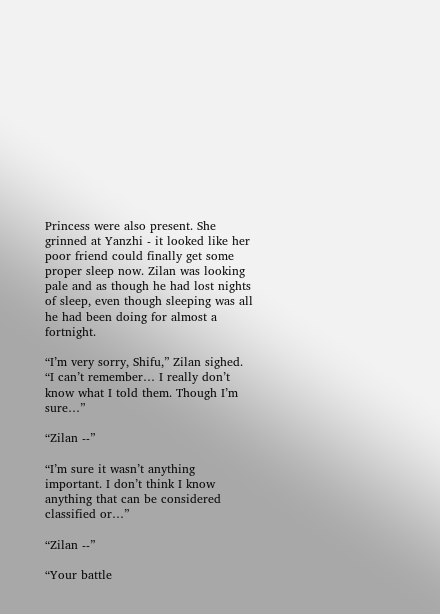Princess were also present. She grinned at Yanzhi - it looked like her poor friend could finally get some proper sleep now. Zilan was looking pale and as though he had lost nights of sleep, even though sleeping was all he had been doing for almost a fortnight.

“I’m very sorry, Shifu,” Zilan sighed. “I can’t remember… I really don’t know what I told them. Though I’m sure…”

“Zilan --”

“I’m sure it wasn’t anything important. I don’t think I know anything that can be considered classified or…”

“Zilan --”

“Your battle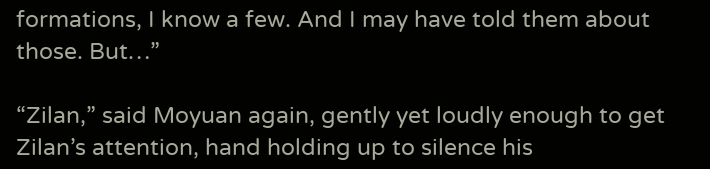formations, I know a few. And I may have told them about those. But…”

“Zilan,” said Moyuan again, gently yet loudly enough to get Zilan’s attention, hand holding up to silence his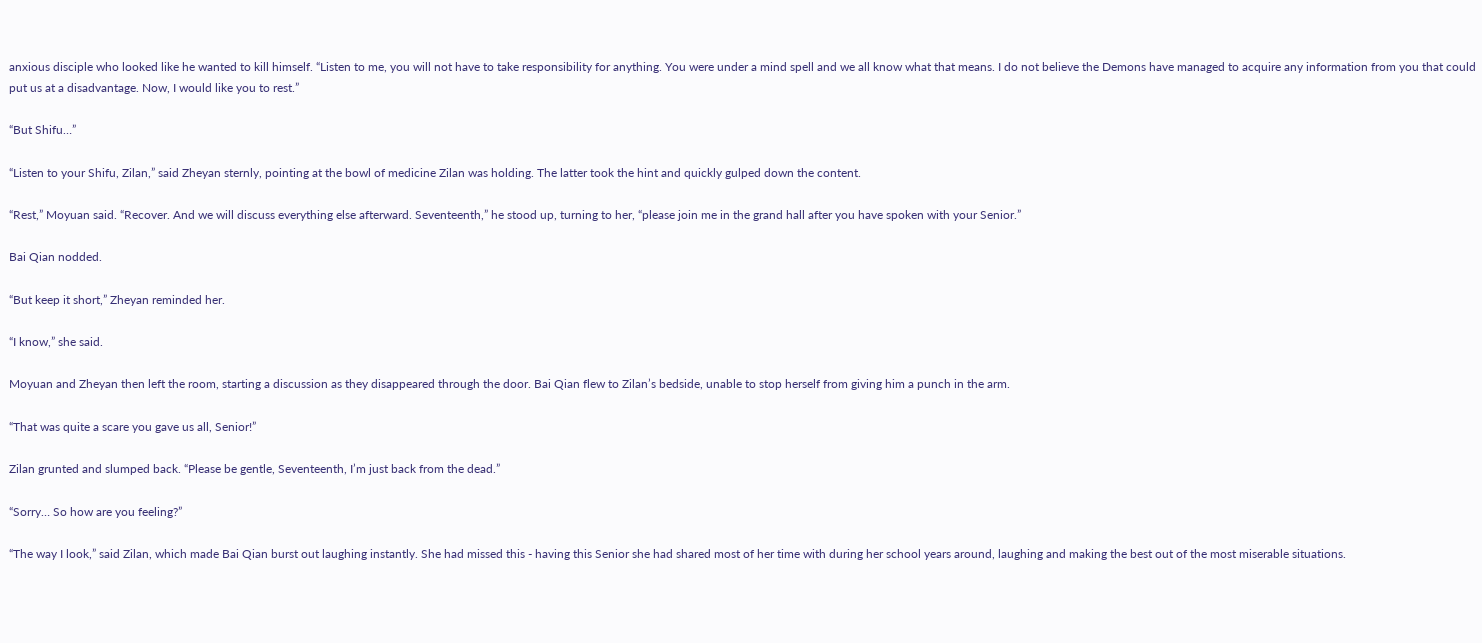anxious disciple who looked like he wanted to kill himself. “Listen to me, you will not have to take responsibility for anything. You were under a mind spell and we all know what that means. I do not believe the Demons have managed to acquire any information from you that could put us at a disadvantage. Now, I would like you to rest.”

“But Shifu…”

“Listen to your Shifu, Zilan,” said Zheyan sternly, pointing at the bowl of medicine Zilan was holding. The latter took the hint and quickly gulped down the content.

“Rest,” Moyuan said. “Recover. And we will discuss everything else afterward. Seventeenth,” he stood up, turning to her, “please join me in the grand hall after you have spoken with your Senior.”

Bai Qian nodded.

“But keep it short,” Zheyan reminded her.

“I know,” she said.

Moyuan and Zheyan then left the room, starting a discussion as they disappeared through the door. Bai Qian flew to Zilan’s bedside, unable to stop herself from giving him a punch in the arm.

“That was quite a scare you gave us all, Senior!”

Zilan grunted and slumped back. “Please be gentle, Seventeenth, I’m just back from the dead.”

“Sorry… So how are you feeling?”

“The way I look,” said Zilan, which made Bai Qian burst out laughing instantly. She had missed this - having this Senior she had shared most of her time with during her school years around, laughing and making the best out of the most miserable situations.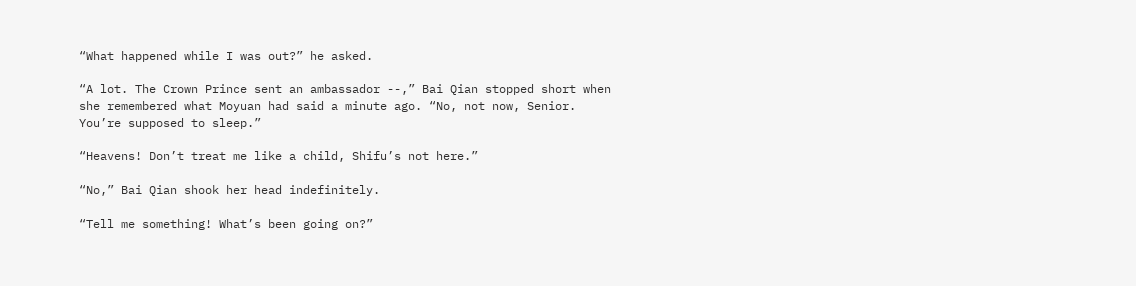“What happened while I was out?” he asked.

“A lot. The Crown Prince sent an ambassador --,” Bai Qian stopped short when she remembered what Moyuan had said a minute ago. “No, not now, Senior. You’re supposed to sleep.”

“Heavens! Don’t treat me like a child, Shifu’s not here.”

“No,” Bai Qian shook her head indefinitely.

“Tell me something! What’s been going on?”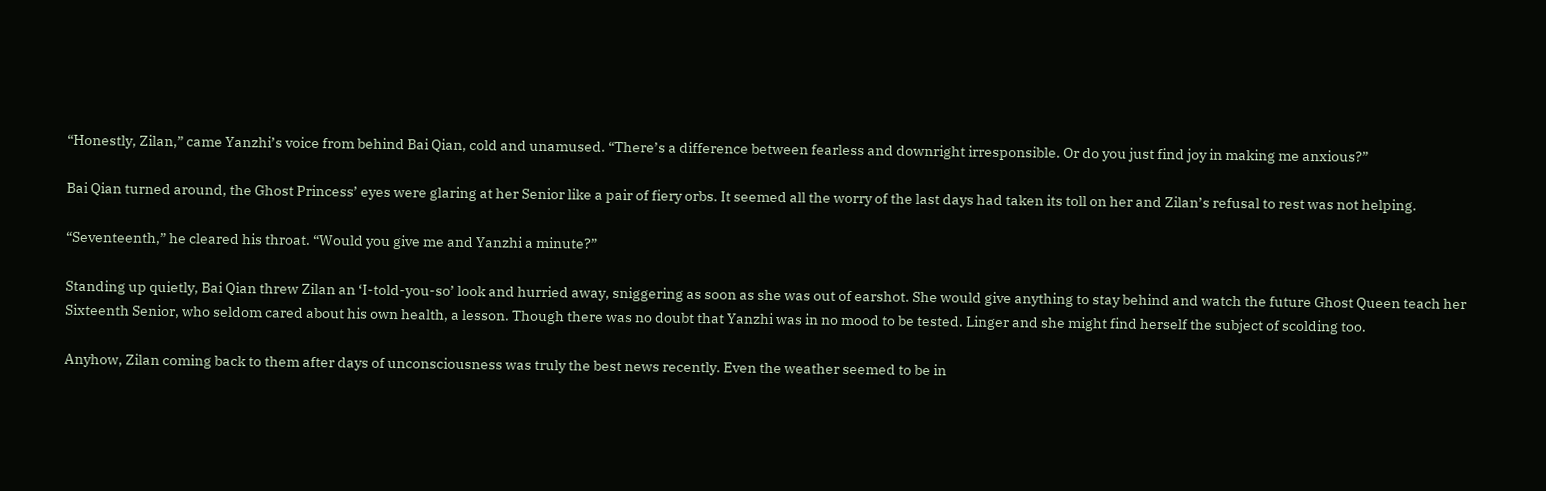“Honestly, Zilan,” came Yanzhi’s voice from behind Bai Qian, cold and unamused. “There’s a difference between fearless and downright irresponsible. Or do you just find joy in making me anxious?”

Bai Qian turned around, the Ghost Princess’ eyes were glaring at her Senior like a pair of fiery orbs. It seemed all the worry of the last days had taken its toll on her and Zilan’s refusal to rest was not helping.

“Seventeenth,” he cleared his throat. “Would you give me and Yanzhi a minute?”

Standing up quietly, Bai Qian threw Zilan an ‘I-told-you-so’ look and hurried away, sniggering as soon as she was out of earshot. She would give anything to stay behind and watch the future Ghost Queen teach her Sixteenth Senior, who seldom cared about his own health, a lesson. Though there was no doubt that Yanzhi was in no mood to be tested. Linger and she might find herself the subject of scolding too.

Anyhow, Zilan coming back to them after days of unconsciousness was truly the best news recently. Even the weather seemed to be in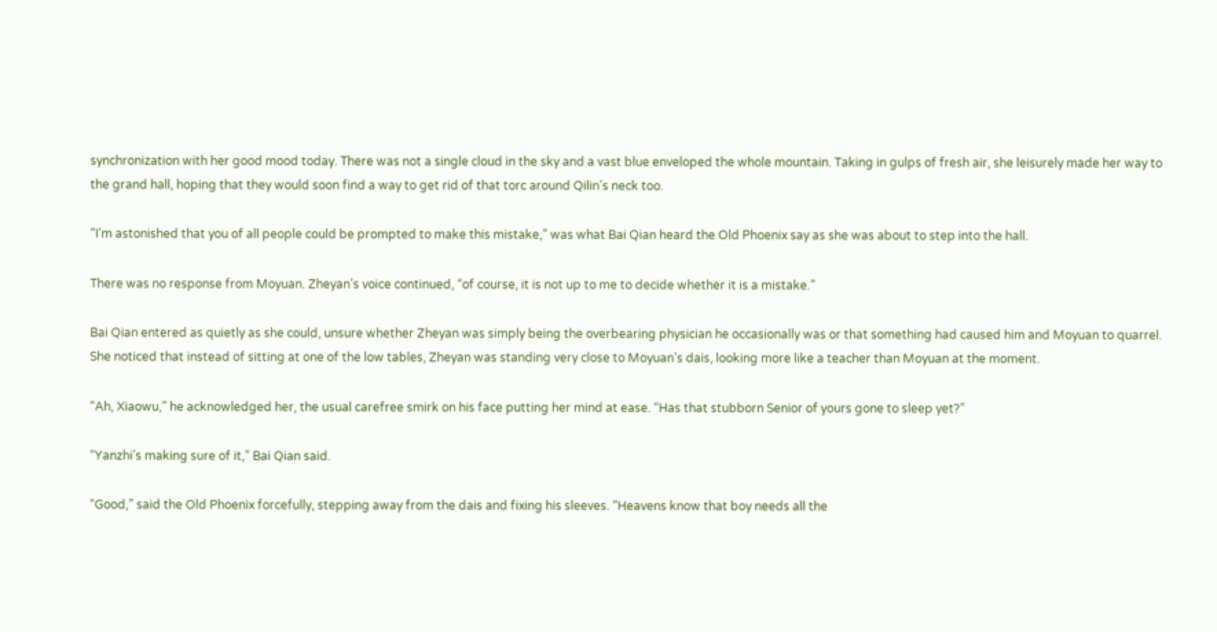synchronization with her good mood today. There was not a single cloud in the sky and a vast blue enveloped the whole mountain. Taking in gulps of fresh air, she leisurely made her way to the grand hall, hoping that they would soon find a way to get rid of that torc around Qilin’s neck too.

“I’m astonished that you of all people could be prompted to make this mistake,” was what Bai Qian heard the Old Phoenix say as she was about to step into the hall.

There was no response from Moyuan. Zheyan’s voice continued, “of course, it is not up to me to decide whether it is a mistake.”

Bai Qian entered as quietly as she could, unsure whether Zheyan was simply being the overbearing physician he occasionally was or that something had caused him and Moyuan to quarrel. She noticed that instead of sitting at one of the low tables, Zheyan was standing very close to Moyuan’s dais, looking more like a teacher than Moyuan at the moment.

“Ah, Xiaowu,” he acknowledged her, the usual carefree smirk on his face putting her mind at ease. “Has that stubborn Senior of yours gone to sleep yet?”

“Yanzhi’s making sure of it,” Bai Qian said.

“Good,” said the Old Phoenix forcefully, stepping away from the dais and fixing his sleeves. “Heavens know that boy needs all the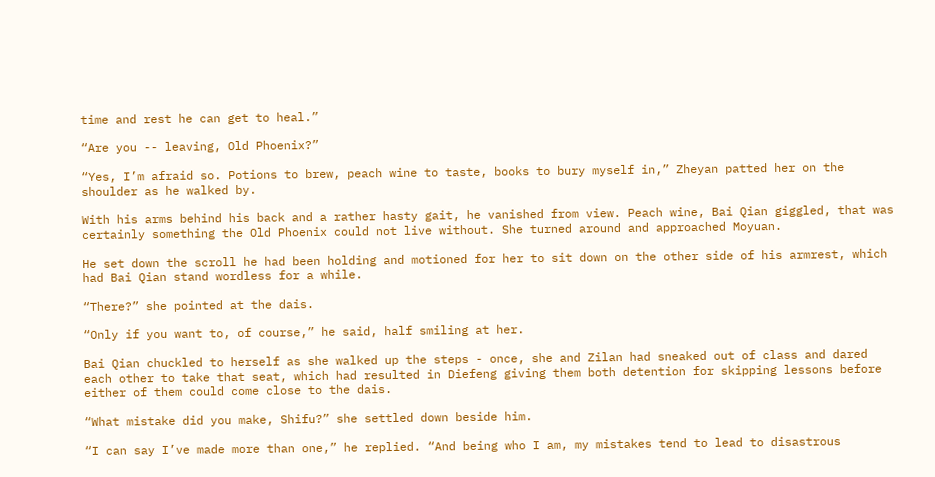time and rest he can get to heal.”

“Are you -- leaving, Old Phoenix?”

“Yes, I’m afraid so. Potions to brew, peach wine to taste, books to bury myself in,” Zheyan patted her on the shoulder as he walked by.

With his arms behind his back and a rather hasty gait, he vanished from view. Peach wine, Bai Qian giggled, that was certainly something the Old Phoenix could not live without. She turned around and approached Moyuan.

He set down the scroll he had been holding and motioned for her to sit down on the other side of his armrest, which had Bai Qian stand wordless for a while.

“There?” she pointed at the dais.

“Only if you want to, of course,” he said, half smiling at her.

Bai Qian chuckled to herself as she walked up the steps - once, she and Zilan had sneaked out of class and dared each other to take that seat, which had resulted in Diefeng giving them both detention for skipping lessons before either of them could come close to the dais.

“What mistake did you make, Shifu?” she settled down beside him.

“I can say I’ve made more than one,” he replied. “And being who I am, my mistakes tend to lead to disastrous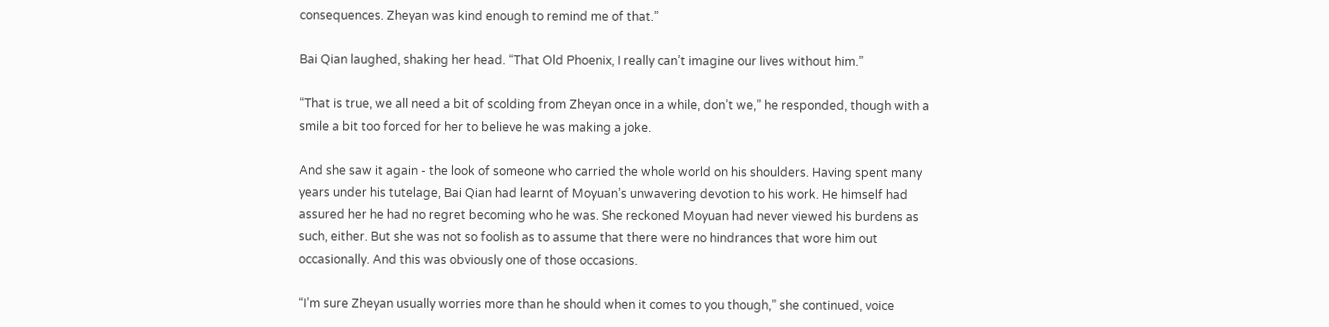consequences. Zheyan was kind enough to remind me of that.”

Bai Qian laughed, shaking her head. “That Old Phoenix, I really can’t imagine our lives without him.”

“That is true, we all need a bit of scolding from Zheyan once in a while, don’t we,” he responded, though with a smile a bit too forced for her to believe he was making a joke.

And she saw it again - the look of someone who carried the whole world on his shoulders. Having spent many years under his tutelage, Bai Qian had learnt of Moyuan’s unwavering devotion to his work. He himself had assured her he had no regret becoming who he was. She reckoned Moyuan had never viewed his burdens as such, either. But she was not so foolish as to assume that there were no hindrances that wore him out occasionally. And this was obviously one of those occasions.

“I’m sure Zheyan usually worries more than he should when it comes to you though,” she continued, voice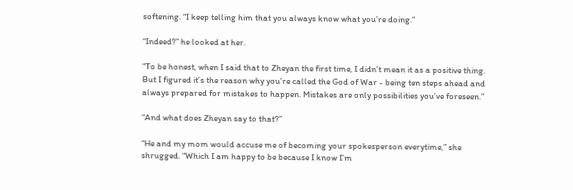softening. “I keep telling him that you always know what you’re doing.”

“Indeed?” he looked at her.

“To be honest, when I said that to Zheyan the first time, I didn’t mean it as a positive thing. But I figured it’s the reason why you’re called the God of War - being ten steps ahead and always prepared for mistakes to happen. Mistakes are only possibilities you’ve foreseen.”

“And what does Zheyan say to that?”

“He and my mom would accuse me of becoming your spokesperson everytime,” she shrugged. “Which I am happy to be because I know I’m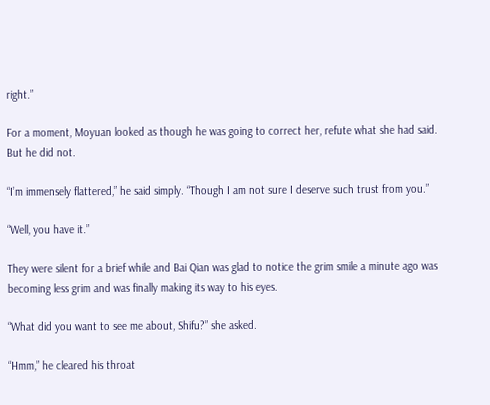right.”

For a moment, Moyuan looked as though he was going to correct her, refute what she had said. But he did not.

“I’m immensely flattered,” he said simply. “Though I am not sure I deserve such trust from you.”

“Well, you have it.”

They were silent for a brief while and Bai Qian was glad to notice the grim smile a minute ago was becoming less grim and was finally making its way to his eyes.

“What did you want to see me about, Shifu?” she asked.

“Hmm,” he cleared his throat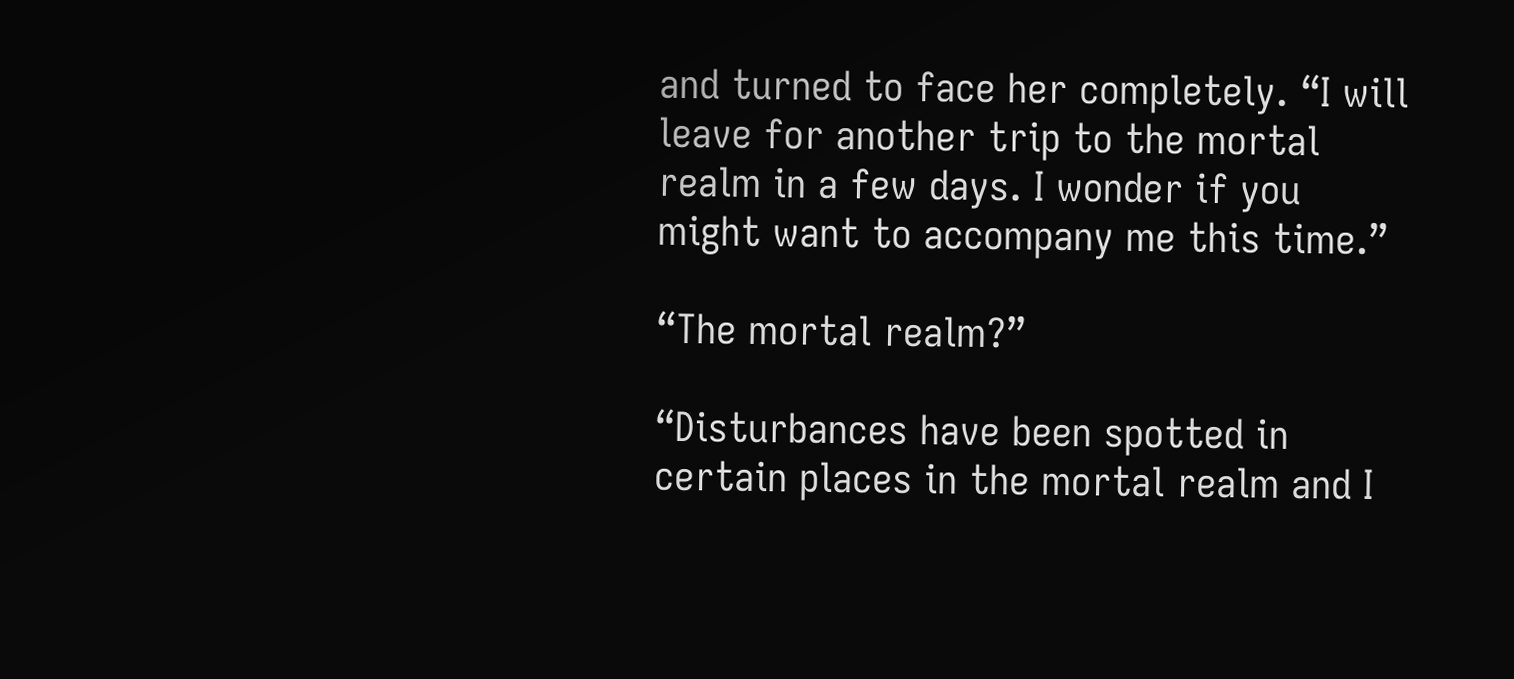and turned to face her completely. “I will leave for another trip to the mortal realm in a few days. I wonder if you might want to accompany me this time.”

“The mortal realm?”

“Disturbances have been spotted in certain places in the mortal realm and I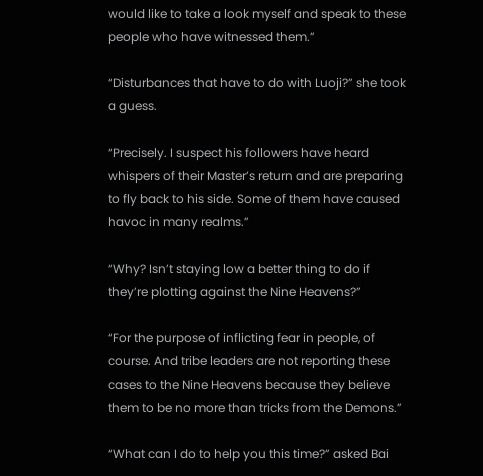would like to take a look myself and speak to these people who have witnessed them.”

“Disturbances that have to do with Luoji?” she took a guess.

“Precisely. I suspect his followers have heard whispers of their Master’s return and are preparing to fly back to his side. Some of them have caused havoc in many realms.”

“Why? Isn’t staying low a better thing to do if they’re plotting against the Nine Heavens?”

“For the purpose of inflicting fear in people, of course. And tribe leaders are not reporting these cases to the Nine Heavens because they believe them to be no more than tricks from the Demons.”

“What can I do to help you this time?” asked Bai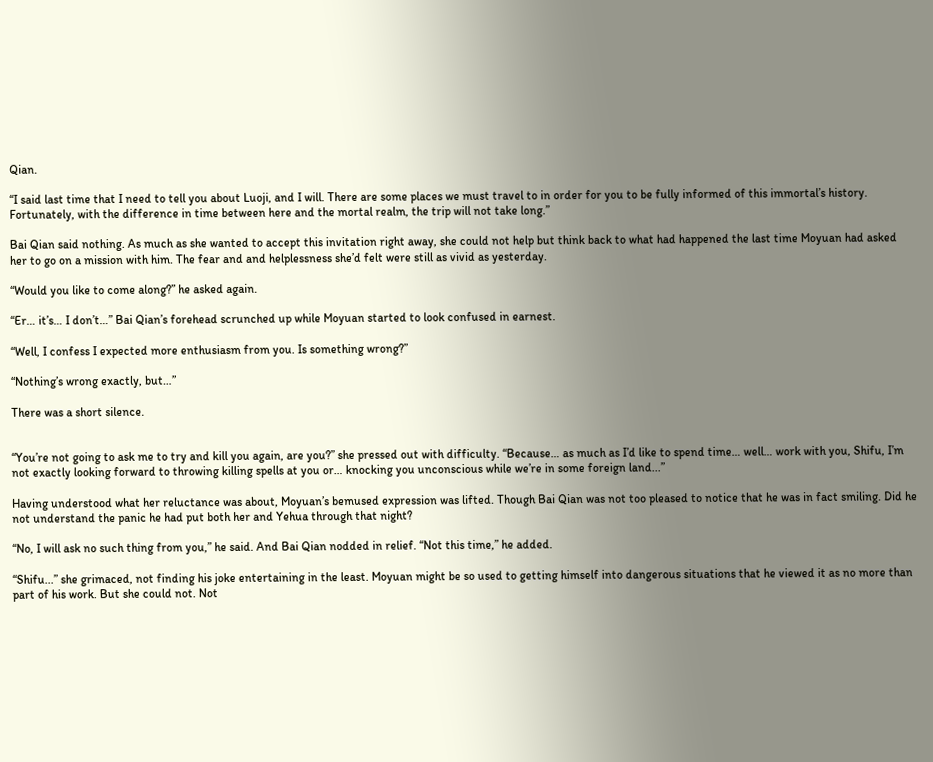Qian.

“I said last time that I need to tell you about Luoji, and I will. There are some places we must travel to in order for you to be fully informed of this immortal’s history. Fortunately, with the difference in time between here and the mortal realm, the trip will not take long.”

Bai Qian said nothing. As much as she wanted to accept this invitation right away, she could not help but think back to what had happened the last time Moyuan had asked her to go on a mission with him. The fear and and helplessness she’d felt were still as vivid as yesterday.

“Would you like to come along?” he asked again.

“Er… it’s… I don’t…” Bai Qian’s forehead scrunched up while Moyuan started to look confused in earnest.

“Well, I confess I expected more enthusiasm from you. Is something wrong?”

“Nothing’s wrong exactly, but…”

There was a short silence.


“You’re not going to ask me to try and kill you again, are you?” she pressed out with difficulty. “Because… as much as I’d like to spend time… well… work with you, Shifu, I’m not exactly looking forward to throwing killing spells at you or… knocking you unconscious while we’re in some foreign land...”

Having understood what her reluctance was about, Moyuan’s bemused expression was lifted. Though Bai Qian was not too pleased to notice that he was in fact smiling. Did he not understand the panic he had put both her and Yehua through that night?

“No, I will ask no such thing from you,” he said. And Bai Qian nodded in relief. “Not this time,” he added.

“Shifu...” she grimaced, not finding his joke entertaining in the least. Moyuan might be so used to getting himself into dangerous situations that he viewed it as no more than part of his work. But she could not. Not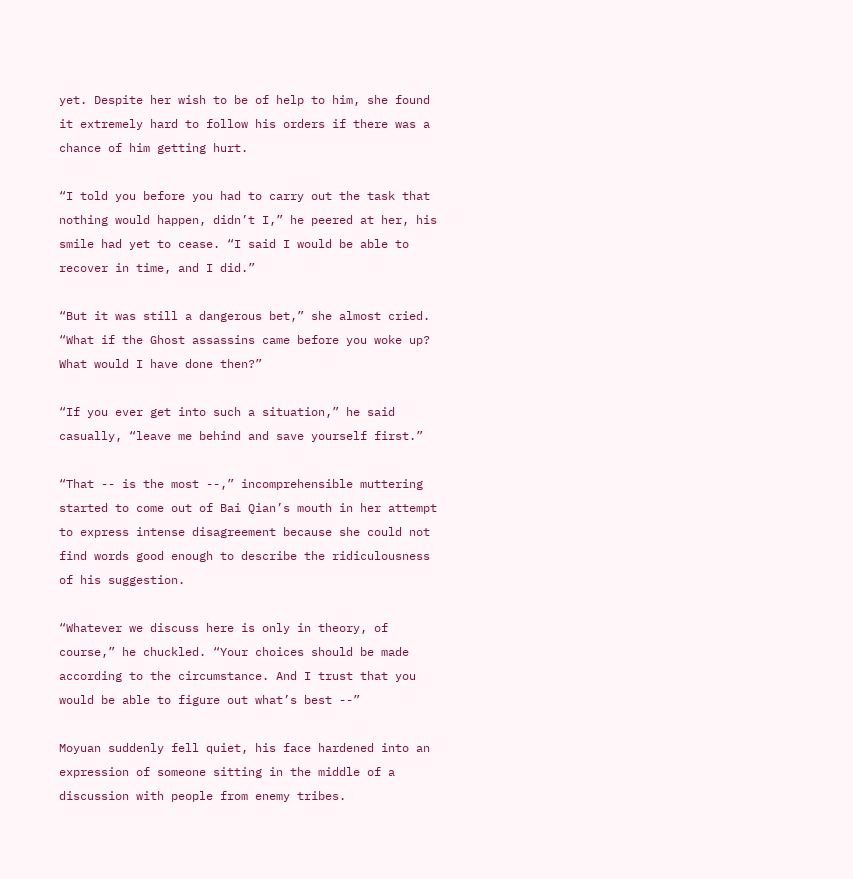yet. Despite her wish to be of help to him, she found it extremely hard to follow his orders if there was a chance of him getting hurt.

“I told you before you had to carry out the task that nothing would happen, didn’t I,” he peered at her, his smile had yet to cease. “I said I would be able to recover in time, and I did.”

“But it was still a dangerous bet,” she almost cried. “What if the Ghost assassins came before you woke up? What would I have done then?”

“If you ever get into such a situation,” he said casually, “leave me behind and save yourself first.”

“That -- is the most --,” incomprehensible muttering started to come out of Bai Qian’s mouth in her attempt to express intense disagreement because she could not find words good enough to describe the ridiculousness of his suggestion.

“Whatever we discuss here is only in theory, of course,” he chuckled. “Your choices should be made according to the circumstance. And I trust that you would be able to figure out what’s best --”

Moyuan suddenly fell quiet, his face hardened into an expression of someone sitting in the middle of a discussion with people from enemy tribes.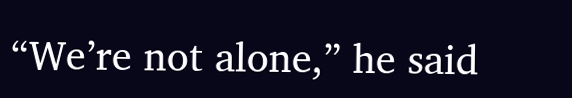“We’re not alone,” he said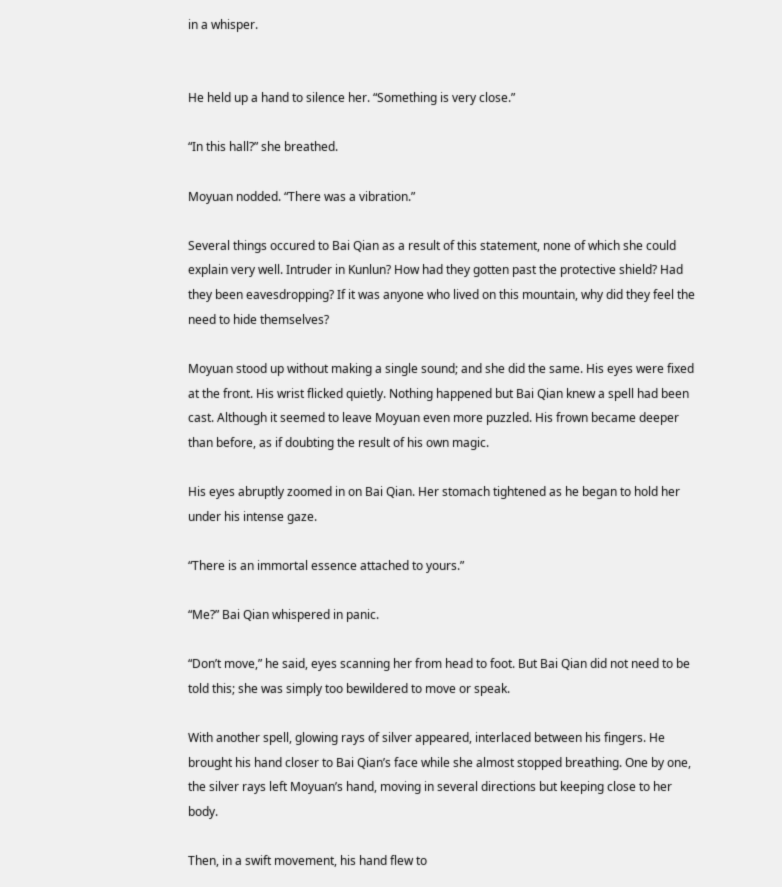in a whisper.


He held up a hand to silence her. “Something is very close.”

“In this hall?” she breathed.

Moyuan nodded. “There was a vibration.”

Several things occured to Bai Qian as a result of this statement, none of which she could explain very well. Intruder in Kunlun? How had they gotten past the protective shield? Had they been eavesdropping? If it was anyone who lived on this mountain, why did they feel the need to hide themselves?

Moyuan stood up without making a single sound; and she did the same. His eyes were fixed at the front. His wrist flicked quietly. Nothing happened but Bai Qian knew a spell had been cast. Although it seemed to leave Moyuan even more puzzled. His frown became deeper than before, as if doubting the result of his own magic.

His eyes abruptly zoomed in on Bai Qian. Her stomach tightened as he began to hold her under his intense gaze.

“There is an immortal essence attached to yours.”

“Me?” Bai Qian whispered in panic.

“Don’t move,” he said, eyes scanning her from head to foot. But Bai Qian did not need to be told this; she was simply too bewildered to move or speak.

With another spell, glowing rays of silver appeared, interlaced between his fingers. He brought his hand closer to Bai Qian’s face while she almost stopped breathing. One by one, the silver rays left Moyuan’s hand, moving in several directions but keeping close to her body.

Then, in a swift movement, his hand flew to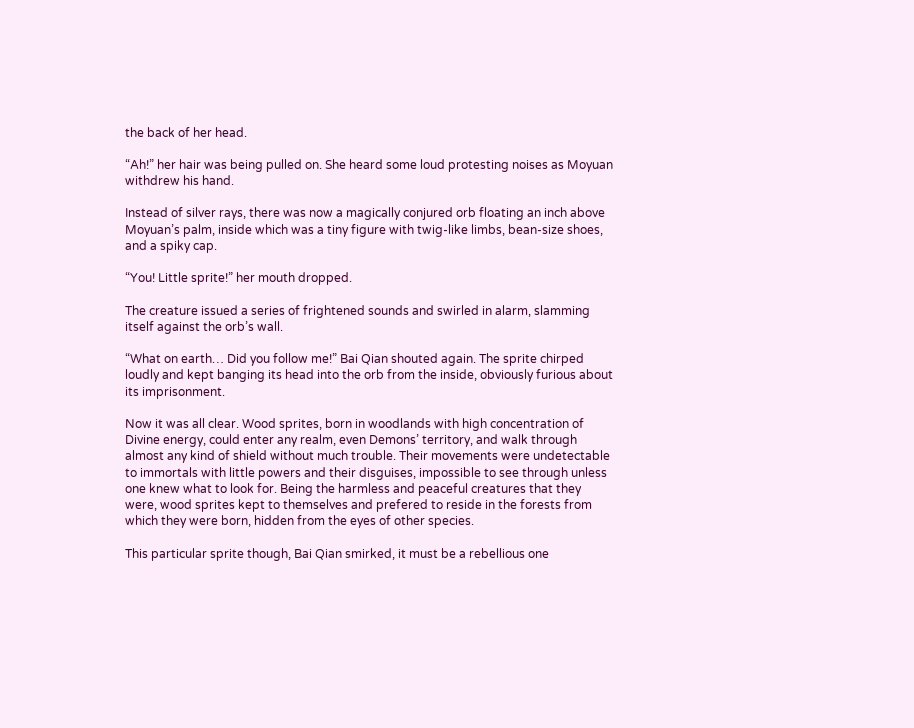the back of her head.

“Ah!” her hair was being pulled on. She heard some loud protesting noises as Moyuan withdrew his hand.

Instead of silver rays, there was now a magically conjured orb floating an inch above Moyuan’s palm, inside which was a tiny figure with twig-like limbs, bean-size shoes, and a spiky cap.

“You! Little sprite!” her mouth dropped.

The creature issued a series of frightened sounds and swirled in alarm, slamming itself against the orb’s wall.

“What on earth… Did you follow me!” Bai Qian shouted again. The sprite chirped loudly and kept banging its head into the orb from the inside, obviously furious about its imprisonment.

Now it was all clear. Wood sprites, born in woodlands with high concentration of Divine energy, could enter any realm, even Demons’ territory, and walk through almost any kind of shield without much trouble. Their movements were undetectable to immortals with little powers and their disguises, impossible to see through unless one knew what to look for. Being the harmless and peaceful creatures that they were, wood sprites kept to themselves and prefered to reside in the forests from which they were born, hidden from the eyes of other species.

This particular sprite though, Bai Qian smirked, it must be a rebellious one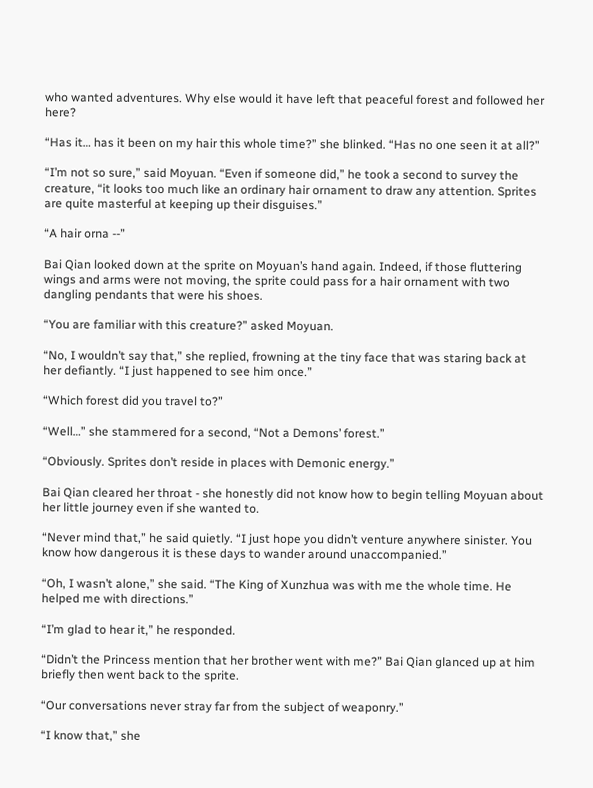who wanted adventures. Why else would it have left that peaceful forest and followed her here?

“Has it… has it been on my hair this whole time?” she blinked. “Has no one seen it at all?”

“I’m not so sure,” said Moyuan. “Even if someone did,” he took a second to survey the creature, “it looks too much like an ordinary hair ornament to draw any attention. Sprites are quite masterful at keeping up their disguises.”

“A hair orna --”

Bai Qian looked down at the sprite on Moyuan’s hand again. Indeed, if those fluttering wings and arms were not moving, the sprite could pass for a hair ornament with two dangling pendants that were his shoes.

“You are familiar with this creature?” asked Moyuan.

“No, I wouldn’t say that,” she replied, frowning at the tiny face that was staring back at her defiantly. “I just happened to see him once.”

“Which forest did you travel to?”

“Well…” she stammered for a second, “Not a Demons’ forest.”

“Obviously. Sprites don’t reside in places with Demonic energy.”

Bai Qian cleared her throat - she honestly did not know how to begin telling Moyuan about her little journey even if she wanted to.

“Never mind that,” he said quietly. “I just hope you didn’t venture anywhere sinister. You know how dangerous it is these days to wander around unaccompanied.”

“Oh, I wasn’t alone,” she said. “The King of Xunzhua was with me the whole time. He helped me with directions.”

“I’m glad to hear it,” he responded.

“Didn’t the Princess mention that her brother went with me?” Bai Qian glanced up at him briefly then went back to the sprite.

“Our conversations never stray far from the subject of weaponry.”

“I know that,” she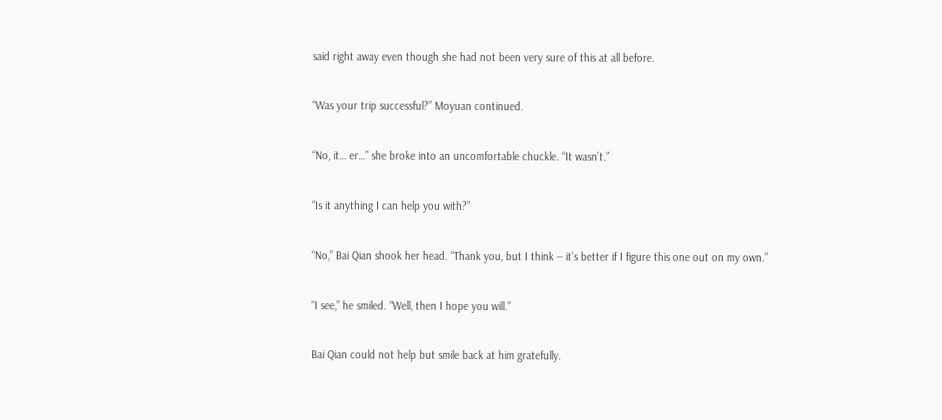said right away even though she had not been very sure of this at all before.

“Was your trip successful?” Moyuan continued.

“No, it… er…” she broke into an uncomfortable chuckle. “It wasn’t.”

“Is it anything I can help you with?”

“No,” Bai Qian shook her head. “Thank you, but I think -- it’s better if I figure this one out on my own.”

“I see,” he smiled. “Well, then I hope you will.”

Bai Qian could not help but smile back at him gratefully.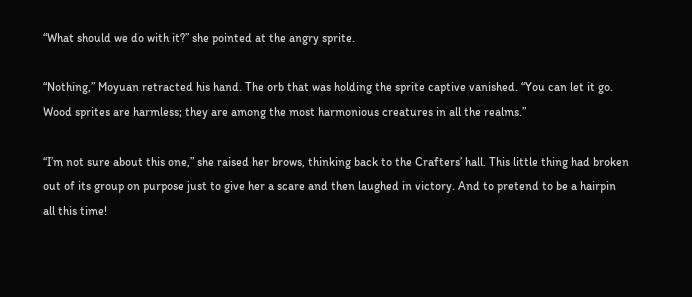“What should we do with it?” she pointed at the angry sprite.

“Nothing,” Moyuan retracted his hand. The orb that was holding the sprite captive vanished. “You can let it go. Wood sprites are harmless; they are among the most harmonious creatures in all the realms.”

“I’m not sure about this one,” she raised her brows, thinking back to the Crafters’ hall. This little thing had broken out of its group on purpose just to give her a scare and then laughed in victory. And to pretend to be a hairpin all this time!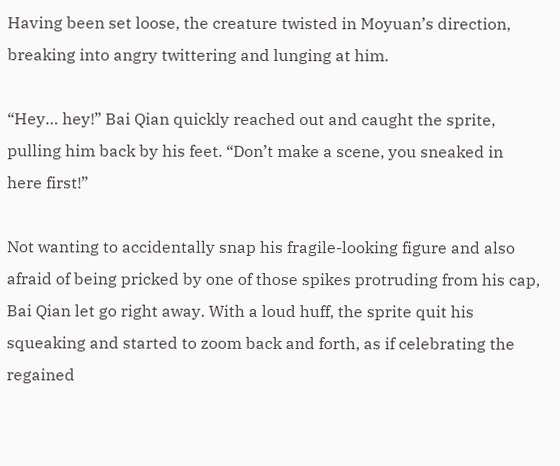Having been set loose, the creature twisted in Moyuan’s direction, breaking into angry twittering and lunging at him.

“Hey… hey!” Bai Qian quickly reached out and caught the sprite, pulling him back by his feet. “Don’t make a scene, you sneaked in here first!”

Not wanting to accidentally snap his fragile-looking figure and also afraid of being pricked by one of those spikes protruding from his cap, Bai Qian let go right away. With a loud huff, the sprite quit his squeaking and started to zoom back and forth, as if celebrating the regained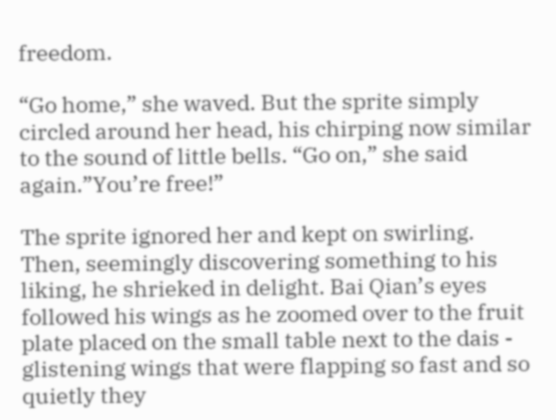freedom.

“Go home,” she waved. But the sprite simply circled around her head, his chirping now similar to the sound of little bells. “Go on,” she said again.”You’re free!”

The sprite ignored her and kept on swirling. Then, seemingly discovering something to his liking, he shrieked in delight. Bai Qian’s eyes followed his wings as he zoomed over to the fruit plate placed on the small table next to the dais - glistening wings that were flapping so fast and so quietly they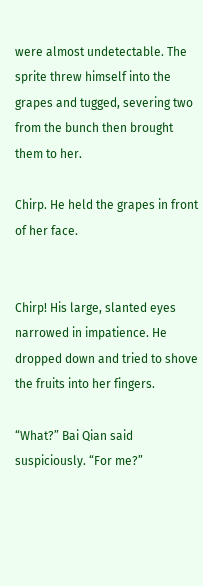were almost undetectable. The sprite threw himself into the grapes and tugged, severing two from the bunch then brought them to her.

Chirp. He held the grapes in front of her face.


Chirp! His large, slanted eyes narrowed in impatience. He dropped down and tried to shove the fruits into her fingers.

“What?” Bai Qian said suspiciously. “For me?”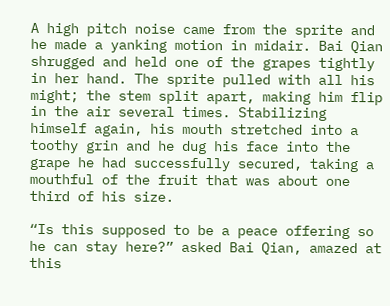A high pitch noise came from the sprite and he made a yanking motion in midair. Bai Qian shrugged and held one of the grapes tightly in her hand. The sprite pulled with all his might; the stem split apart, making him flip in the air several times. Stabilizing himself again, his mouth stretched into a toothy grin and he dug his face into the grape he had successfully secured, taking a mouthful of the fruit that was about one third of his size.

“Is this supposed to be a peace offering so he can stay here?” asked Bai Qian, amazed at this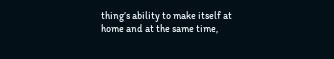thing’s ability to make itself at home and at the same time,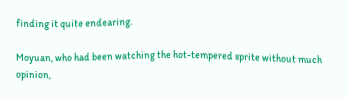finding it quite endearing.

Moyuan, who had been watching the hot-tempered sprite without much opinion,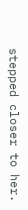stepped closer to her.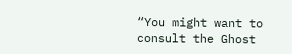“You might want to consult the Ghost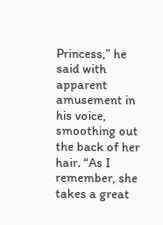Princess,” he said with apparent amusement in his voice, smoothing out the back of her hair. “As I remember, she takes a great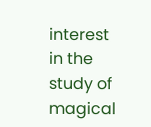interest in the study of magical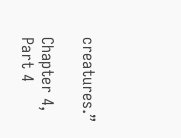creatures.”

Chapter 4, Part 4